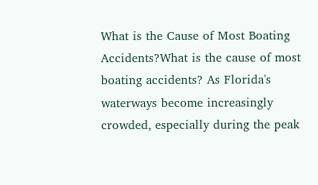What is the Cause of Most Boating Accidents?What is the cause of most boating accidents? As Florida's waterways become increasingly crowded, especially during the peak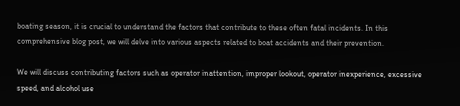boating season, it is crucial to understand the factors that contribute to these often fatal incidents. In this comprehensive blog post, we will delve into various aspects related to boat accidents and their prevention.

We will discuss contributing factors such as operator inattention, improper lookout, operator inexperience, excessive speed, and alcohol use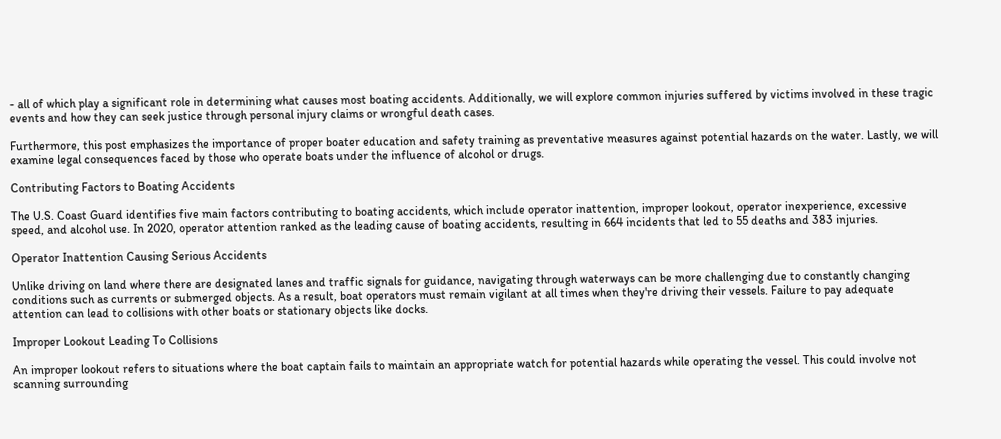- all of which play a significant role in determining what causes most boating accidents. Additionally, we will explore common injuries suffered by victims involved in these tragic events and how they can seek justice through personal injury claims or wrongful death cases.

Furthermore, this post emphasizes the importance of proper boater education and safety training as preventative measures against potential hazards on the water. Lastly, we will examine legal consequences faced by those who operate boats under the influence of alcohol or drugs.

Contributing Factors to Boating Accidents

The U.S. Coast Guard identifies five main factors contributing to boating accidents, which include operator inattention, improper lookout, operator inexperience, excessive speed, and alcohol use. In 2020, operator attention ranked as the leading cause of boating accidents, resulting in 664 incidents that led to 55 deaths and 383 injuries.

Operator Inattention Causing Serious Accidents

Unlike driving on land where there are designated lanes and traffic signals for guidance, navigating through waterways can be more challenging due to constantly changing conditions such as currents or submerged objects. As a result, boat operators must remain vigilant at all times when they're driving their vessels. Failure to pay adequate attention can lead to collisions with other boats or stationary objects like docks.

Improper Lookout Leading To Collisions

An improper lookout refers to situations where the boat captain fails to maintain an appropriate watch for potential hazards while operating the vessel. This could involve not scanning surrounding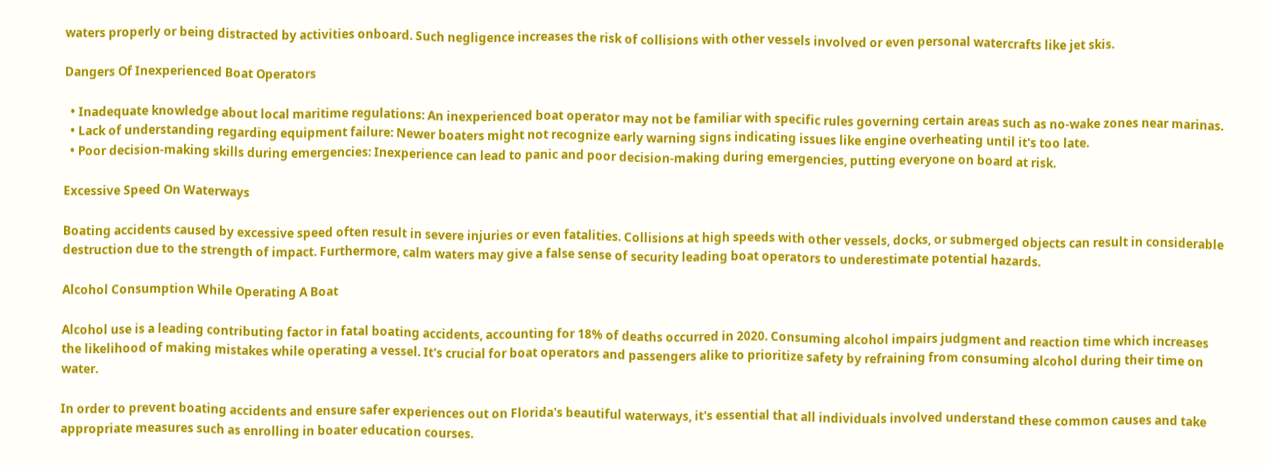waters properly or being distracted by activities onboard. Such negligence increases the risk of collisions with other vessels involved or even personal watercrafts like jet skis.

Dangers Of Inexperienced Boat Operators

  • Inadequate knowledge about local maritime regulations: An inexperienced boat operator may not be familiar with specific rules governing certain areas such as no-wake zones near marinas.
  • Lack of understanding regarding equipment failure: Newer boaters might not recognize early warning signs indicating issues like engine overheating until it's too late.
  • Poor decision-making skills during emergencies: Inexperience can lead to panic and poor decision-making during emergencies, putting everyone on board at risk.

Excessive Speed On Waterways

Boating accidents caused by excessive speed often result in severe injuries or even fatalities. Collisions at high speeds with other vessels, docks, or submerged objects can result in considerable destruction due to the strength of impact. Furthermore, calm waters may give a false sense of security leading boat operators to underestimate potential hazards.

Alcohol Consumption While Operating A Boat

Alcohol use is a leading contributing factor in fatal boating accidents, accounting for 18% of deaths occurred in 2020. Consuming alcohol impairs judgment and reaction time which increases the likelihood of making mistakes while operating a vessel. It's crucial for boat operators and passengers alike to prioritize safety by refraining from consuming alcohol during their time on water.

In order to prevent boating accidents and ensure safer experiences out on Florida's beautiful waterways, it's essential that all individuals involved understand these common causes and take appropriate measures such as enrolling in boater education courses.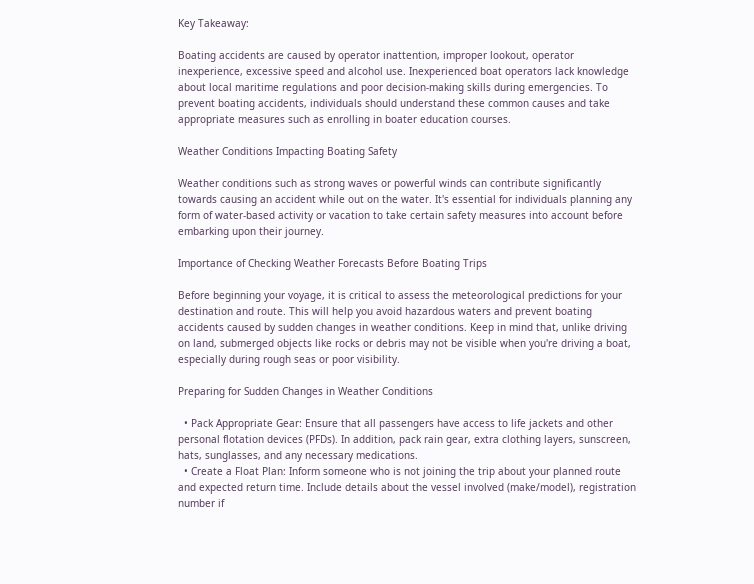Key Takeaway:

Boating accidents are caused by operator inattention, improper lookout, operator inexperience, excessive speed and alcohol use. Inexperienced boat operators lack knowledge about local maritime regulations and poor decision-making skills during emergencies. To prevent boating accidents, individuals should understand these common causes and take appropriate measures such as enrolling in boater education courses.

Weather Conditions Impacting Boating Safety

Weather conditions such as strong waves or powerful winds can contribute significantly towards causing an accident while out on the water. It's essential for individuals planning any form of water-based activity or vacation to take certain safety measures into account before embarking upon their journey.

Importance of Checking Weather Forecasts Before Boating Trips

Before beginning your voyage, it is critical to assess the meteorological predictions for your destination and route. This will help you avoid hazardous waters and prevent boating accidents caused by sudden changes in weather conditions. Keep in mind that, unlike driving on land, submerged objects like rocks or debris may not be visible when you're driving a boat, especially during rough seas or poor visibility.

Preparing for Sudden Changes in Weather Conditions

  • Pack Appropriate Gear: Ensure that all passengers have access to life jackets and other personal flotation devices (PFDs). In addition, pack rain gear, extra clothing layers, sunscreen, hats, sunglasses, and any necessary medications.
  • Create a Float Plan: Inform someone who is not joining the trip about your planned route and expected return time. Include details about the vessel involved (make/model), registration number if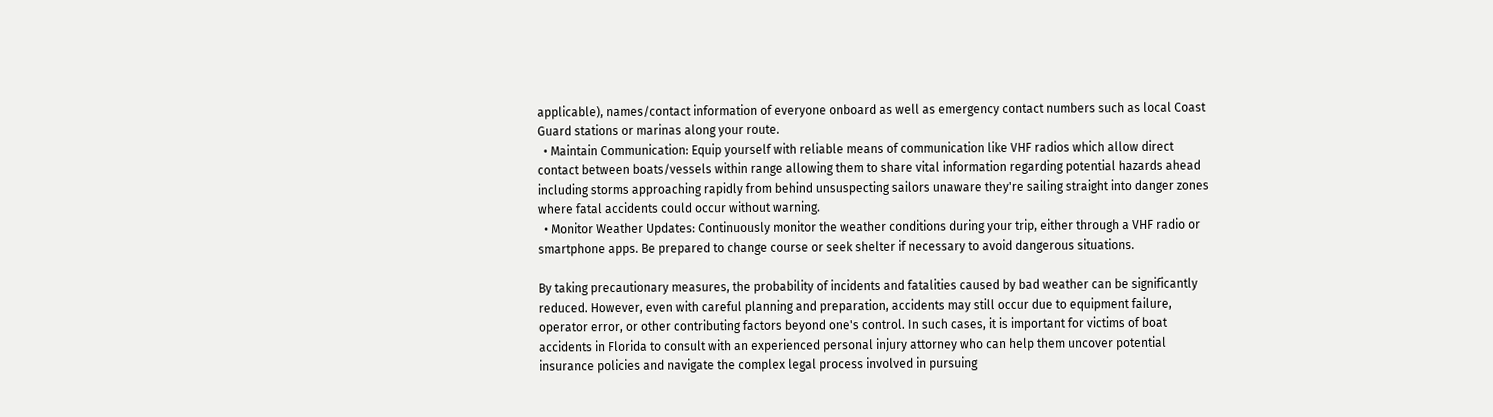applicable), names/contact information of everyone onboard as well as emergency contact numbers such as local Coast Guard stations or marinas along your route.
  • Maintain Communication: Equip yourself with reliable means of communication like VHF radios which allow direct contact between boats/vessels within range allowing them to share vital information regarding potential hazards ahead including storms approaching rapidly from behind unsuspecting sailors unaware they're sailing straight into danger zones where fatal accidents could occur without warning.
  • Monitor Weather Updates: Continuously monitor the weather conditions during your trip, either through a VHF radio or smartphone apps. Be prepared to change course or seek shelter if necessary to avoid dangerous situations.

By taking precautionary measures, the probability of incidents and fatalities caused by bad weather can be significantly reduced. However, even with careful planning and preparation, accidents may still occur due to equipment failure, operator error, or other contributing factors beyond one's control. In such cases, it is important for victims of boat accidents in Florida to consult with an experienced personal injury attorney who can help them uncover potential insurance policies and navigate the complex legal process involved in pursuing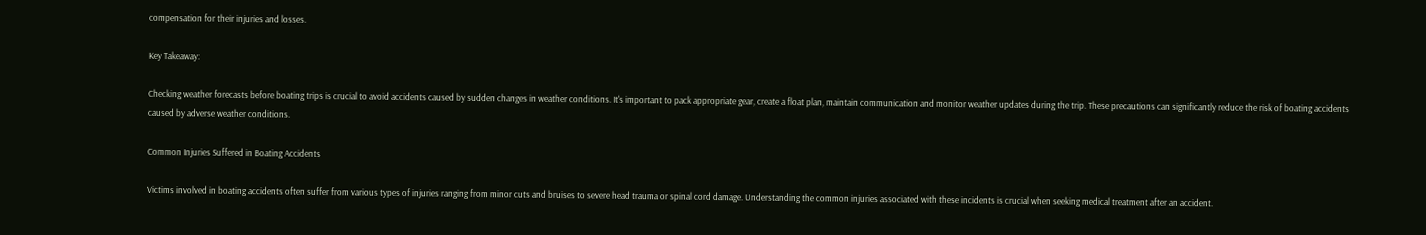compensation for their injuries and losses.

Key Takeaway:

Checking weather forecasts before boating trips is crucial to avoid accidents caused by sudden changes in weather conditions. It's important to pack appropriate gear, create a float plan, maintain communication and monitor weather updates during the trip. These precautions can significantly reduce the risk of boating accidents caused by adverse weather conditions.

Common Injuries Suffered in Boating Accidents

Victims involved in boating accidents often suffer from various types of injuries ranging from minor cuts and bruises to severe head trauma or spinal cord damage. Understanding the common injuries associated with these incidents is crucial when seeking medical treatment after an accident.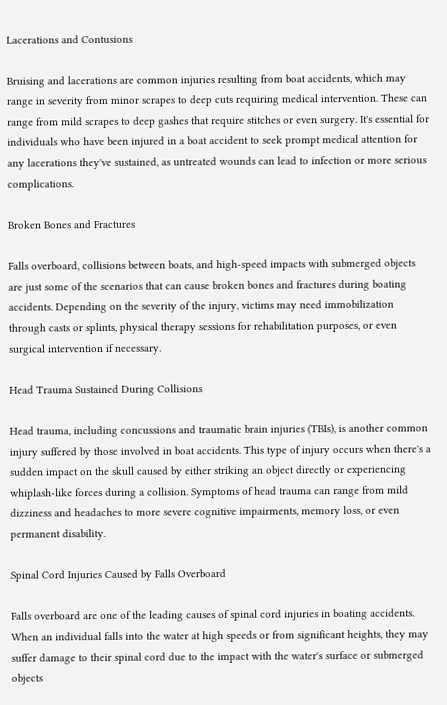Lacerations and Contusions

Bruising and lacerations are common injuries resulting from boat accidents, which may range in severity from minor scrapes to deep cuts requiring medical intervention. These can range from mild scrapes to deep gashes that require stitches or even surgery. It's essential for individuals who have been injured in a boat accident to seek prompt medical attention for any lacerations they've sustained, as untreated wounds can lead to infection or more serious complications.

Broken Bones and Fractures

Falls overboard, collisions between boats, and high-speed impacts with submerged objects are just some of the scenarios that can cause broken bones and fractures during boating accidents. Depending on the severity of the injury, victims may need immobilization through casts or splints, physical therapy sessions for rehabilitation purposes, or even surgical intervention if necessary.

Head Trauma Sustained During Collisions

Head trauma, including concussions and traumatic brain injuries (TBIs), is another common injury suffered by those involved in boat accidents. This type of injury occurs when there's a sudden impact on the skull caused by either striking an object directly or experiencing whiplash-like forces during a collision. Symptoms of head trauma can range from mild dizziness and headaches to more severe cognitive impairments, memory loss, or even permanent disability.

Spinal Cord Injuries Caused by Falls Overboard

Falls overboard are one of the leading causes of spinal cord injuries in boating accidents. When an individual falls into the water at high speeds or from significant heights, they may suffer damage to their spinal cord due to the impact with the water's surface or submerged objects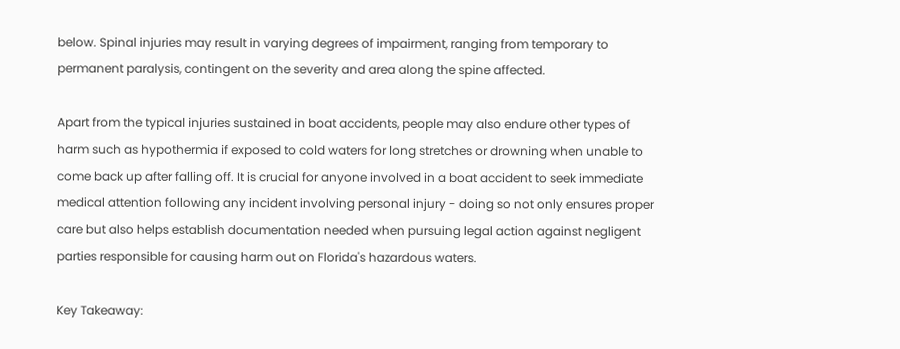below. Spinal injuries may result in varying degrees of impairment, ranging from temporary to permanent paralysis, contingent on the severity and area along the spine affected.

Apart from the typical injuries sustained in boat accidents, people may also endure other types of harm such as hypothermia if exposed to cold waters for long stretches or drowning when unable to come back up after falling off. It is crucial for anyone involved in a boat accident to seek immediate medical attention following any incident involving personal injury - doing so not only ensures proper care but also helps establish documentation needed when pursuing legal action against negligent parties responsible for causing harm out on Florida's hazardous waters.

Key Takeaway: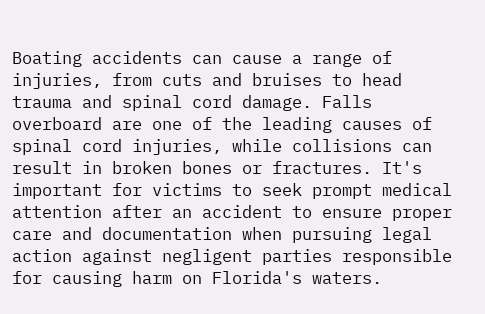Boating accidents can cause a range of injuries, from cuts and bruises to head trauma and spinal cord damage. Falls overboard are one of the leading causes of spinal cord injuries, while collisions can result in broken bones or fractures. It's important for victims to seek prompt medical attention after an accident to ensure proper care and documentation when pursuing legal action against negligent parties responsible for causing harm on Florida's waters.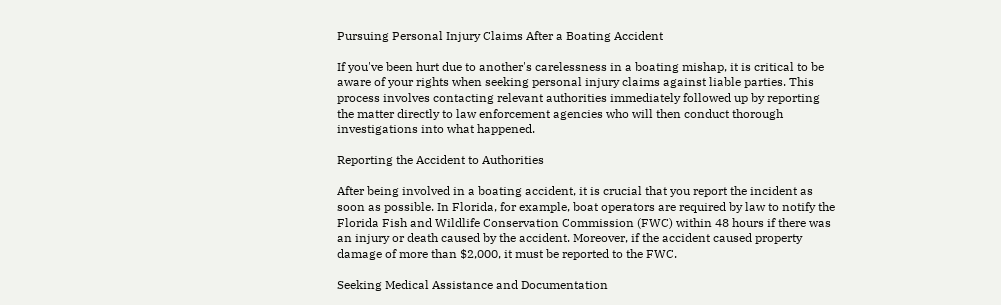Pursuing Personal Injury Claims After a Boating Accident

If you've been hurt due to another's carelessness in a boating mishap, it is critical to be aware of your rights when seeking personal injury claims against liable parties. This process involves contacting relevant authorities immediately followed up by reporting the matter directly to law enforcement agencies who will then conduct thorough investigations into what happened.

Reporting the Accident to Authorities

After being involved in a boating accident, it is crucial that you report the incident as soon as possible. In Florida, for example, boat operators are required by law to notify the Florida Fish and Wildlife Conservation Commission (FWC) within 48 hours if there was an injury or death caused by the accident. Moreover, if the accident caused property damage of more than $2,000, it must be reported to the FWC.

Seeking Medical Assistance and Documentation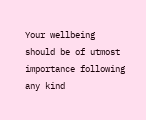Your wellbeing should be of utmost importance following any kind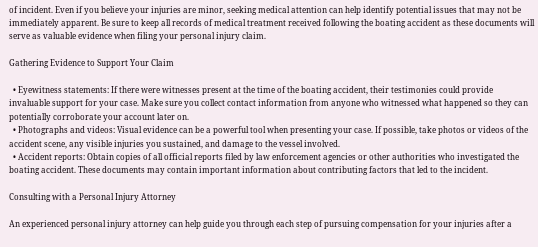of incident. Even if you believe your injuries are minor, seeking medical attention can help identify potential issues that may not be immediately apparent. Be sure to keep all records of medical treatment received following the boating accident as these documents will serve as valuable evidence when filing your personal injury claim.

Gathering Evidence to Support Your Claim

  • Eyewitness statements: If there were witnesses present at the time of the boating accident, their testimonies could provide invaluable support for your case. Make sure you collect contact information from anyone who witnessed what happened so they can potentially corroborate your account later on.
  • Photographs and videos: Visual evidence can be a powerful tool when presenting your case. If possible, take photos or videos of the accident scene, any visible injuries you sustained, and damage to the vessel involved.
  • Accident reports: Obtain copies of all official reports filed by law enforcement agencies or other authorities who investigated the boating accident. These documents may contain important information about contributing factors that led to the incident.

Consulting with a Personal Injury Attorney

An experienced personal injury attorney can help guide you through each step of pursuing compensation for your injuries after a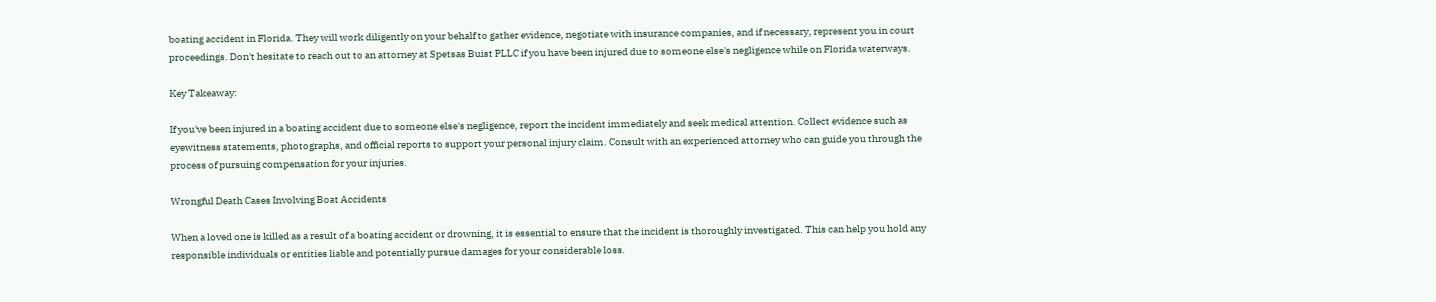boating accident in Florida. They will work diligently on your behalf to gather evidence, negotiate with insurance companies, and if necessary, represent you in court proceedings. Don't hesitate to reach out to an attorney at Spetsas Buist PLLC if you have been injured due to someone else's negligence while on Florida waterways.

Key Takeaway:

If you've been injured in a boating accident due to someone else's negligence, report the incident immediately and seek medical attention. Collect evidence such as eyewitness statements, photographs, and official reports to support your personal injury claim. Consult with an experienced attorney who can guide you through the process of pursuing compensation for your injuries.

Wrongful Death Cases Involving Boat Accidents

When a loved one is killed as a result of a boating accident or drowning, it is essential to ensure that the incident is thoroughly investigated. This can help you hold any responsible individuals or entities liable and potentially pursue damages for your considerable loss.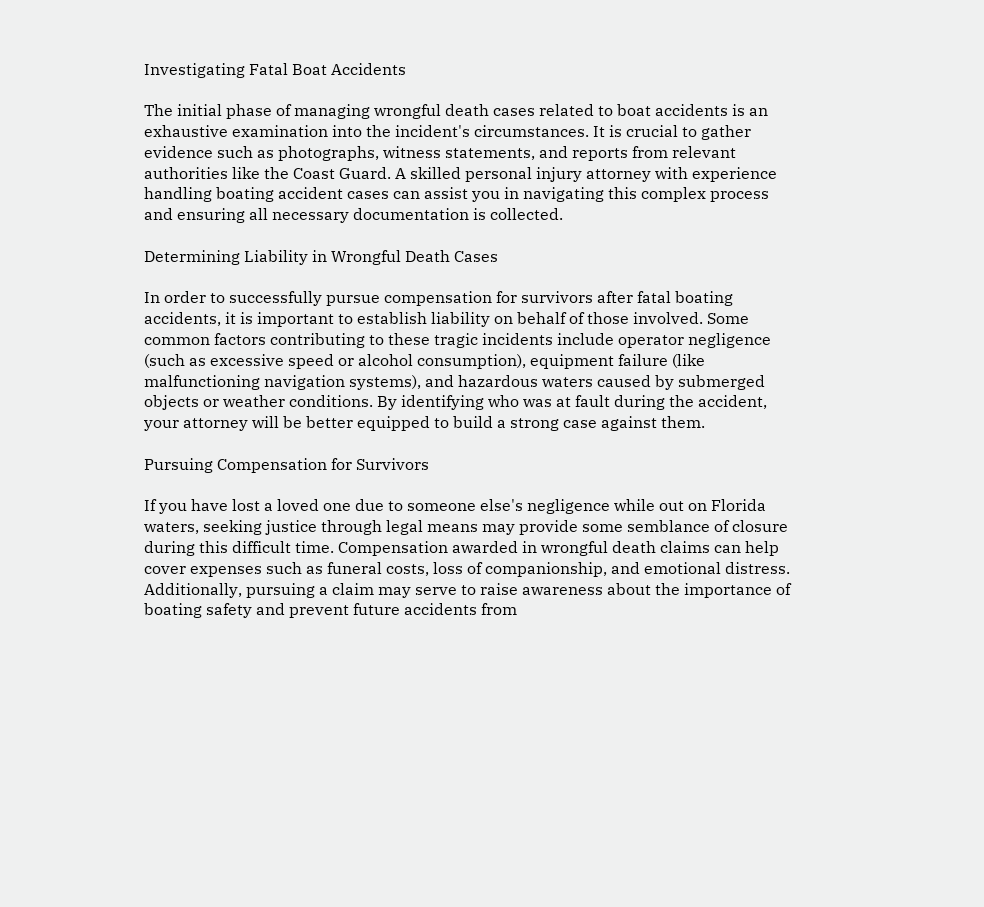Investigating Fatal Boat Accidents

The initial phase of managing wrongful death cases related to boat accidents is an exhaustive examination into the incident's circumstances. It is crucial to gather evidence such as photographs, witness statements, and reports from relevant authorities like the Coast Guard. A skilled personal injury attorney with experience handling boating accident cases can assist you in navigating this complex process and ensuring all necessary documentation is collected.

Determining Liability in Wrongful Death Cases

In order to successfully pursue compensation for survivors after fatal boating accidents, it is important to establish liability on behalf of those involved. Some common factors contributing to these tragic incidents include operator negligence (such as excessive speed or alcohol consumption), equipment failure (like malfunctioning navigation systems), and hazardous waters caused by submerged objects or weather conditions. By identifying who was at fault during the accident, your attorney will be better equipped to build a strong case against them.

Pursuing Compensation for Survivors

If you have lost a loved one due to someone else's negligence while out on Florida waters, seeking justice through legal means may provide some semblance of closure during this difficult time. Compensation awarded in wrongful death claims can help cover expenses such as funeral costs, loss of companionship, and emotional distress. Additionally, pursuing a claim may serve to raise awareness about the importance of boating safety and prevent future accidents from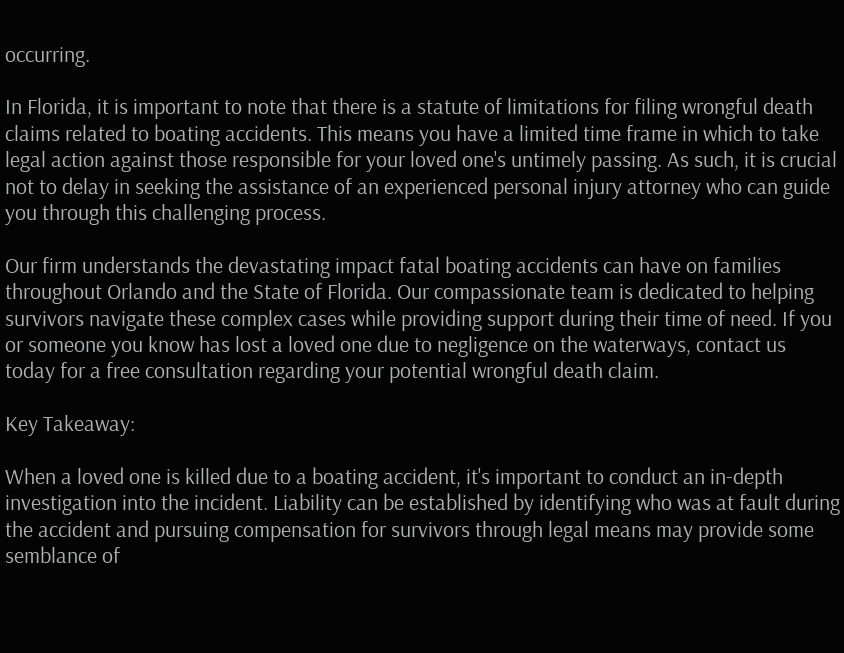occurring.

In Florida, it is important to note that there is a statute of limitations for filing wrongful death claims related to boating accidents. This means you have a limited time frame in which to take legal action against those responsible for your loved one's untimely passing. As such, it is crucial not to delay in seeking the assistance of an experienced personal injury attorney who can guide you through this challenging process.

Our firm understands the devastating impact fatal boating accidents can have on families throughout Orlando and the State of Florida. Our compassionate team is dedicated to helping survivors navigate these complex cases while providing support during their time of need. If you or someone you know has lost a loved one due to negligence on the waterways, contact us today for a free consultation regarding your potential wrongful death claim.

Key Takeaway:

When a loved one is killed due to a boating accident, it's important to conduct an in-depth investigation into the incident. Liability can be established by identifying who was at fault during the accident and pursuing compensation for survivors through legal means may provide some semblance of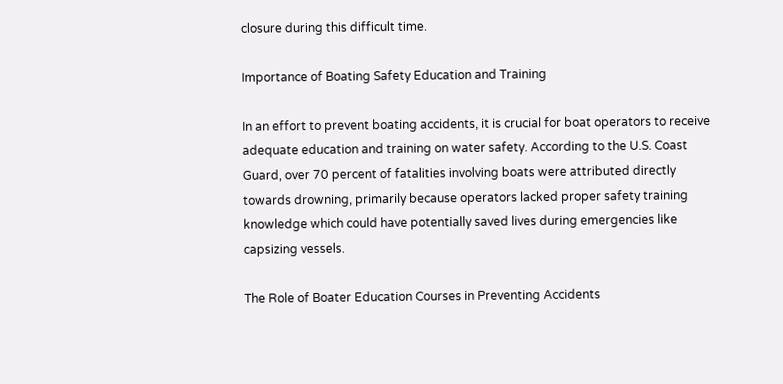closure during this difficult time.

Importance of Boating Safety Education and Training

In an effort to prevent boating accidents, it is crucial for boat operators to receive adequate education and training on water safety. According to the U.S. Coast Guard, over 70 percent of fatalities involving boats were attributed directly towards drowning, primarily because operators lacked proper safety training knowledge which could have potentially saved lives during emergencies like capsizing vessels.

The Role of Boater Education Courses in Preventing Accidents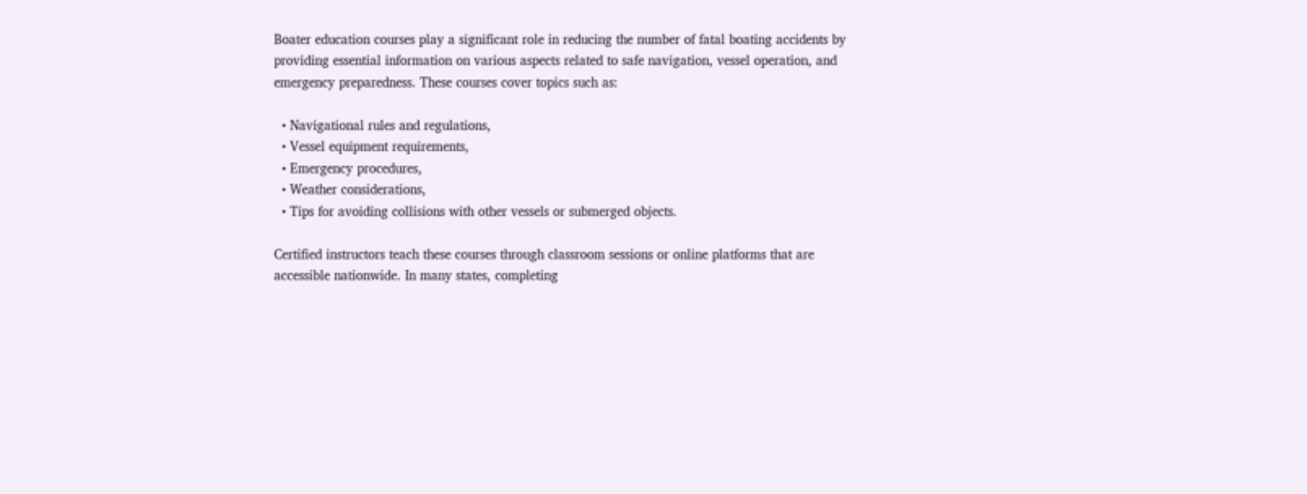Boater education courses play a significant role in reducing the number of fatal boating accidents by providing essential information on various aspects related to safe navigation, vessel operation, and emergency preparedness. These courses cover topics such as:

  • Navigational rules and regulations,
  • Vessel equipment requirements,
  • Emergency procedures,
  • Weather considerations,
  • Tips for avoiding collisions with other vessels or submerged objects.

Certified instructors teach these courses through classroom sessions or online platforms that are accessible nationwide. In many states, completing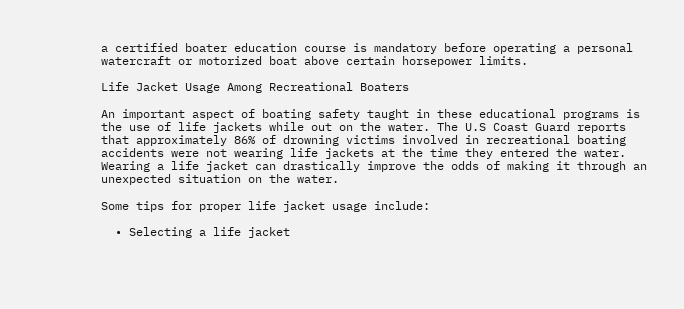a certified boater education course is mandatory before operating a personal watercraft or motorized boat above certain horsepower limits.

Life Jacket Usage Among Recreational Boaters

An important aspect of boating safety taught in these educational programs is the use of life jackets while out on the water. The U.S Coast Guard reports that approximately 86% of drowning victims involved in recreational boating accidents were not wearing life jackets at the time they entered the water. Wearing a life jacket can drastically improve the odds of making it through an unexpected situation on the water.

Some tips for proper life jacket usage include:

  • Selecting a life jacket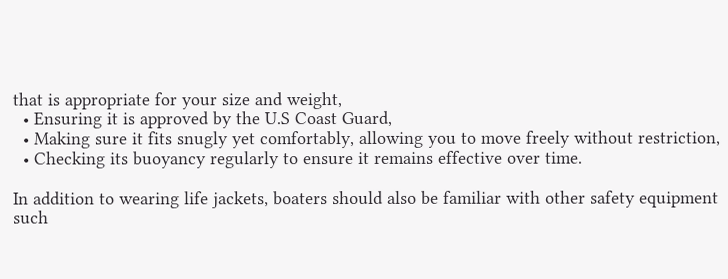that is appropriate for your size and weight,
  • Ensuring it is approved by the U.S Coast Guard,
  • Making sure it fits snugly yet comfortably, allowing you to move freely without restriction,
  • Checking its buoyancy regularly to ensure it remains effective over time.

In addition to wearing life jackets, boaters should also be familiar with other safety equipment such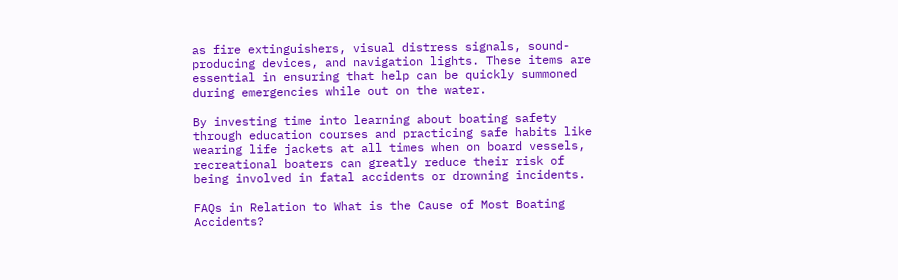as fire extinguishers, visual distress signals, sound-producing devices, and navigation lights. These items are essential in ensuring that help can be quickly summoned during emergencies while out on the water.

By investing time into learning about boating safety through education courses and practicing safe habits like wearing life jackets at all times when on board vessels, recreational boaters can greatly reduce their risk of being involved in fatal accidents or drowning incidents.

FAQs in Relation to What is the Cause of Most Boating Accidents?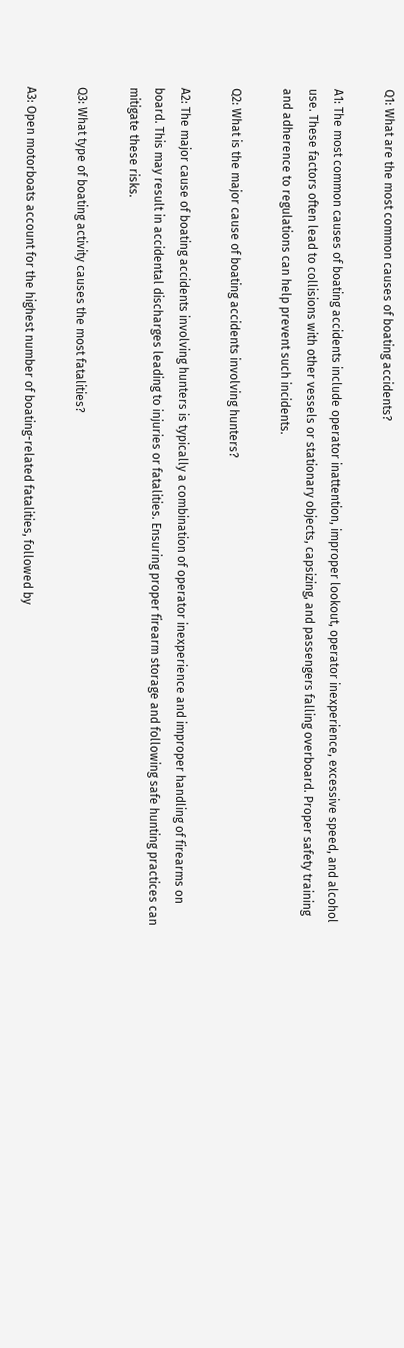Q1: What are the most common causes of boating accidents?

A1: The most common causes of boating accidents include operator inattention, improper lookout, operator inexperience, excessive speed, and alcohol use. These factors often lead to collisions with other vessels or stationary objects, capsizing, and passengers falling overboard. Proper safety training and adherence to regulations can help prevent such incidents.

Q2: What is the major cause of boating accidents involving hunters?

A2: The major cause of boating accidents involving hunters is typically a combination of operator inexperience and improper handling of firearms on board. This may result in accidental discharges leading to injuries or fatalities. Ensuring proper firearm storage and following safe hunting practices can mitigate these risks.

Q3: What type of boating activity causes the most fatalities?

A3: Open motorboats account for the highest number of boating-related fatalities, followed by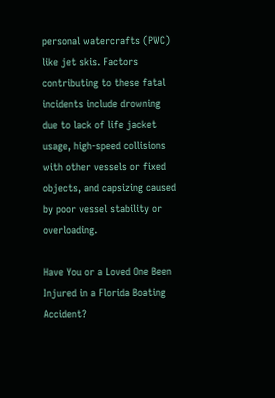personal watercrafts (PWC) like jet skis. Factors contributing to these fatal incidents include drowning due to lack of life jacket usage, high-speed collisions with other vessels or fixed objects, and capsizing caused by poor vessel stability or overloading.

Have You or a Loved One Been Injured in a Florida Boating Accident?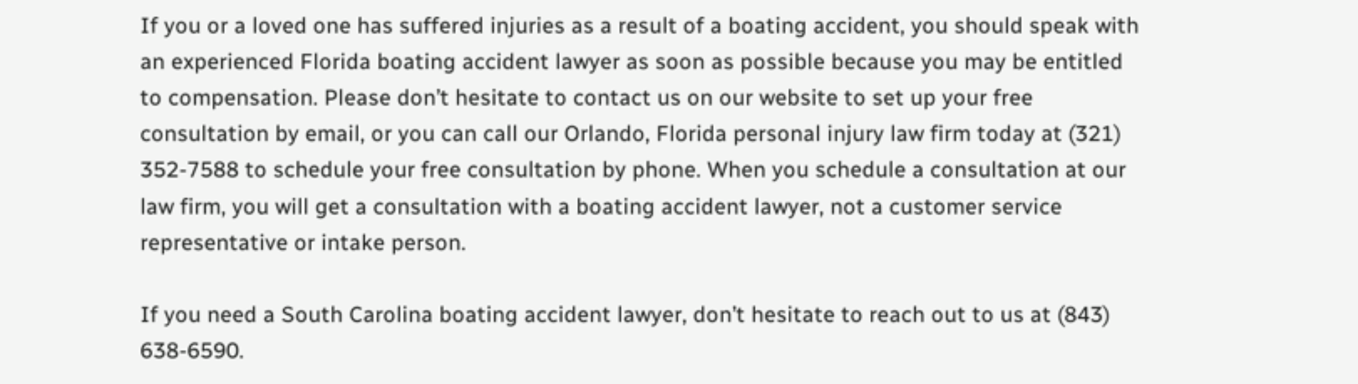If you or a loved one has suffered injuries as a result of a boating accident, you should speak with an experienced Florida boating accident lawyer as soon as possible because you may be entitled to compensation. Please don’t hesitate to contact us on our website to set up your free consultation by email, or you can call our Orlando, Florida personal injury law firm today at (321) 352-7588 to schedule your free consultation by phone. When you schedule a consultation at our law firm, you will get a consultation with a boating accident lawyer, not a customer service representative or intake person.

If you need a South Carolina boating accident lawyer, don’t hesitate to reach out to us at (843) 638-6590.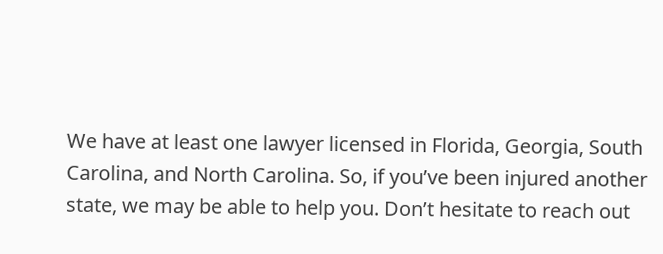We have at least one lawyer licensed in Florida, Georgia, South Carolina, and North Carolina. So, if you’ve been injured another state, we may be able to help you. Don’t hesitate to reach out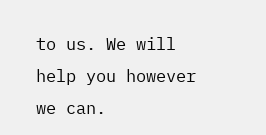to us. We will help you however we can.